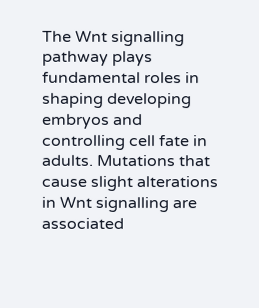The Wnt signalling pathway plays fundamental roles in shaping developing embryos and controlling cell fate in adults. Mutations that cause slight alterations in Wnt signalling are associated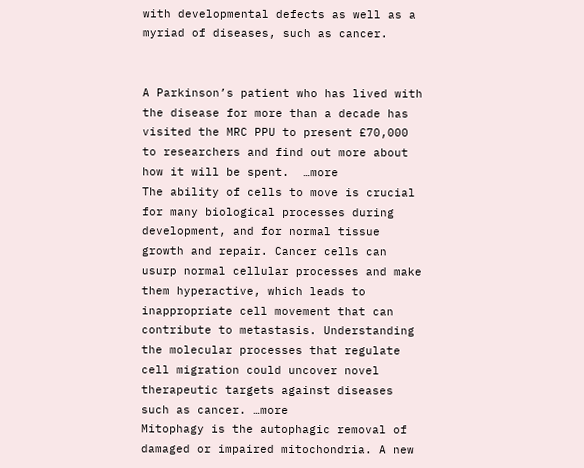with developmental defects as well as a myriad of diseases, such as cancer.


A Parkinson’s patient who has lived with the disease for more than a decade has visited the MRC PPU to present £70,000 to researchers and find out more about how it will be spent.  …more
The ability of cells to move is crucial for many biological processes during development, and for normal tissue growth and repair. Cancer cells can usurp normal cellular processes and make them hyperactive, which leads to inappropriate cell movement that can contribute to metastasis. Understanding the molecular processes that regulate cell migration could uncover novel therapeutic targets against diseases such as cancer. …more
Mitophagy is the autophagic removal of damaged or impaired mitochondria. A new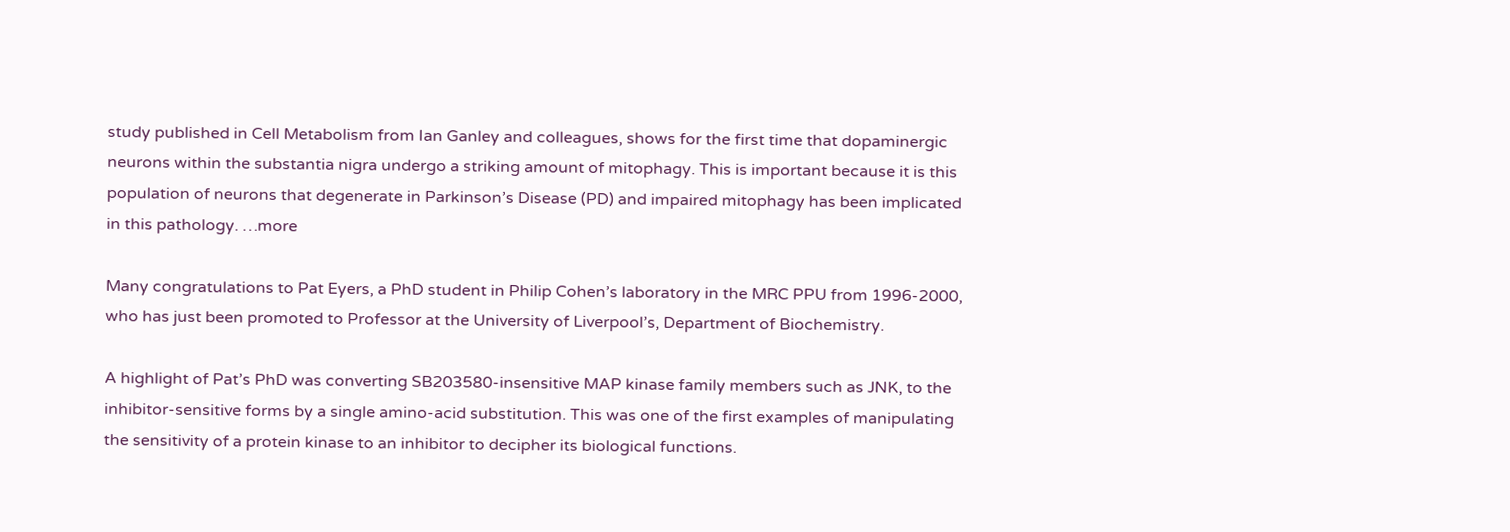study published in Cell Metabolism from Ian Ganley and colleagues, shows for the first time that dopaminergic neurons within the substantia nigra undergo a striking amount of mitophagy. This is important because it is this population of neurons that degenerate in Parkinson’s Disease (PD) and impaired mitophagy has been implicated in this pathology. …more

Many congratulations to Pat Eyers, a PhD student in Philip Cohen’s laboratory in the MRC PPU from 1996-2000, who has just been promoted to Professor at the University of Liverpool’s, Department of Biochemistry.

A highlight of Pat’s PhD was converting SB203580-insensitive MAP kinase family members such as JNK, to the inhibitor-sensitive forms by a single amino-acid substitution. This was one of the first examples of manipulating the sensitivity of a protein kinase to an inhibitor to decipher its biological functions.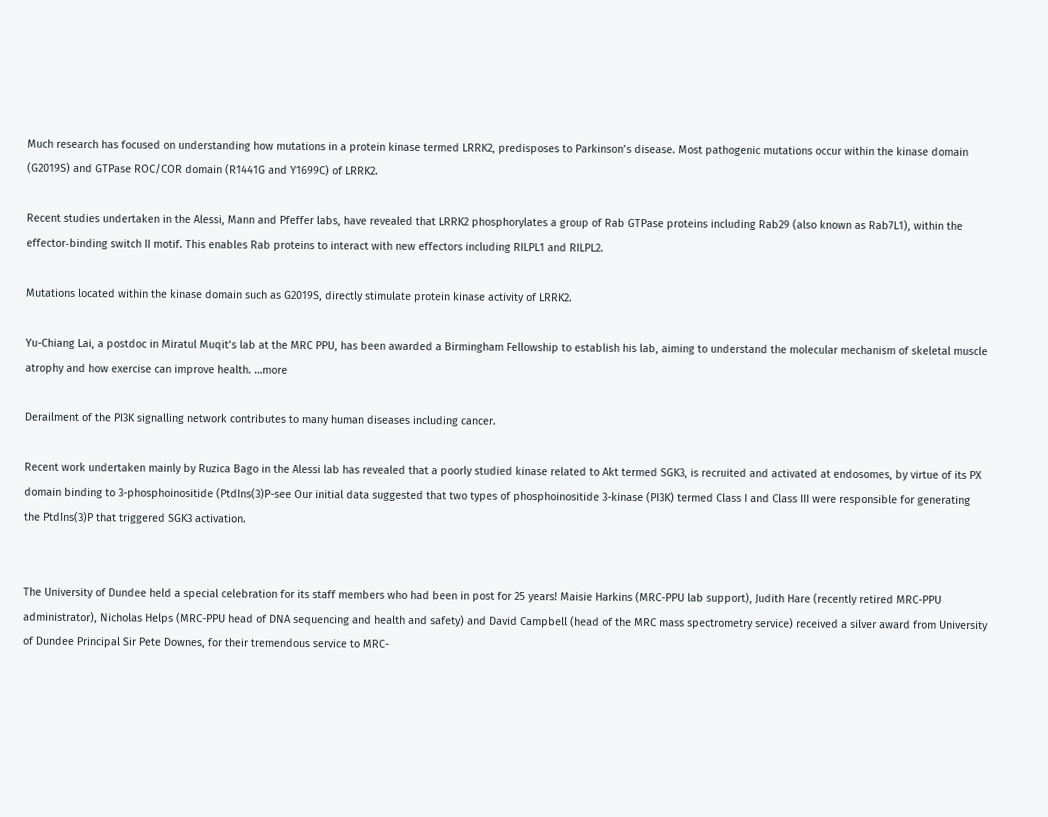Much research has focused on understanding how mutations in a protein kinase termed LRRK2, predisposes to Parkinson’s disease. Most pathogenic mutations occur within the kinase domain (G2019S) and GTPase ROC/COR domain (R1441G and Y1699C) of LRRK2.

Recent studies undertaken in the Alessi, Mann and Pfeffer labs, have revealed that LRRK2 phosphorylates a group of Rab GTPase proteins including Rab29 (also known as Rab7L1), within the effector‐binding switch II motif. This enables Rab proteins to interact with new effectors including RILPL1 and RILPL2.

Mutations located within the kinase domain such as G2019S, directly stimulate protein kinase activity of LRRK2.

Yu-Chiang Lai, a postdoc in Miratul Muqit’s lab at the MRC PPU, has been awarded a Birmingham Fellowship to establish his lab, aiming to understand the molecular mechanism of skeletal muscle atrophy and how exercise can improve health. …more

Derailment of the PI3K signalling network contributes to many human diseases including cancer.

Recent work undertaken mainly by Ruzica Bago in the Alessi lab has revealed that a poorly studied kinase related to Akt termed SGK3, is recruited and activated at endosomes, by virtue of its PX domain binding to 3-phosphoinositide (PtdIns(3)P-see Our initial data suggested that two types of phosphoinositide 3-kinase (PI3K) termed Class I and Class III were responsible for generating the PtdIns(3)P that triggered SGK3 activation.


The University of Dundee held a special celebration for its staff members who had been in post for 25 years! Maisie Harkins (MRC-PPU lab support), Judith Hare (recently retired MRC-PPU administrator), Nicholas Helps (MRC-PPU head of DNA sequencing and health and safety) and David Campbell (head of the MRC mass spectrometry service) received a silver award from University of Dundee Principal Sir Pete Downes, for their tremendous service to MRC-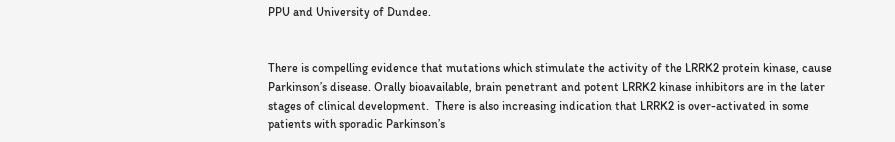PPU and University of Dundee.


There is compelling evidence that mutations which stimulate the activity of the LRRK2 protein kinase, cause Parkinson’s disease. Orally bioavailable, brain penetrant and potent LRRK2 kinase inhibitors are in the later stages of clinical development.  There is also increasing indication that LRRK2 is over-activated in some patients with sporadic Parkinson’s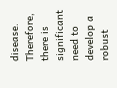disease. Therefore, there is significant need to develop a robust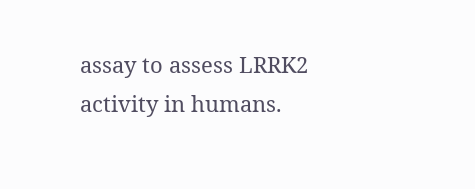assay to assess LRRK2 activity in humans.